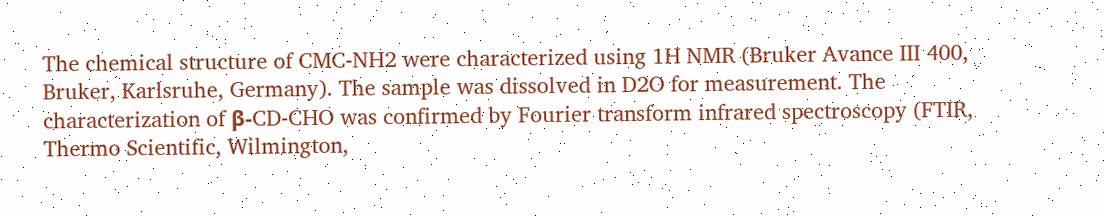The chemical structure of CMC-NH2 were characterized using 1H NMR (Bruker Avance III 400, Bruker, Karlsruhe, Germany). The sample was dissolved in D2O for measurement. The characterization of β-CD-CHO was confirmed by Fourier transform infrared spectroscopy (FTIR, Thermo Scientific, Wilmington,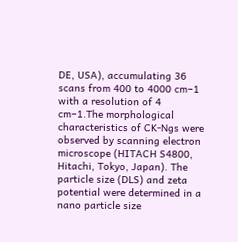DE, USA), accumulating 36 scans from 400 to 4000 cm−1 with a resolution of 4 cm−1.The morphological characteristics of CK-Ngs were observed by scanning electron microscope (HITACH S4800, Hitachi, Tokyo, Japan). The particle size (DLS) and zeta potential were determined in a nano particle size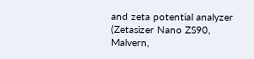and zeta potential analyzer (Zetasizer Nano ZS90, Malvern,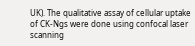UK). The qualitative assay of cellular uptake of CK-Ngs were done using confocal laser scanning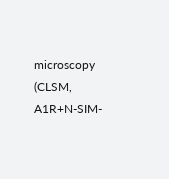microscopy (CLSM, A1R+N-SIM-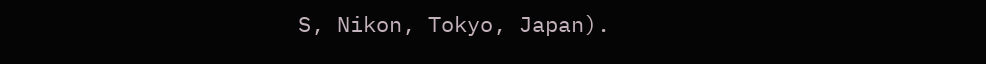S, Nikon, Tokyo, Japan).